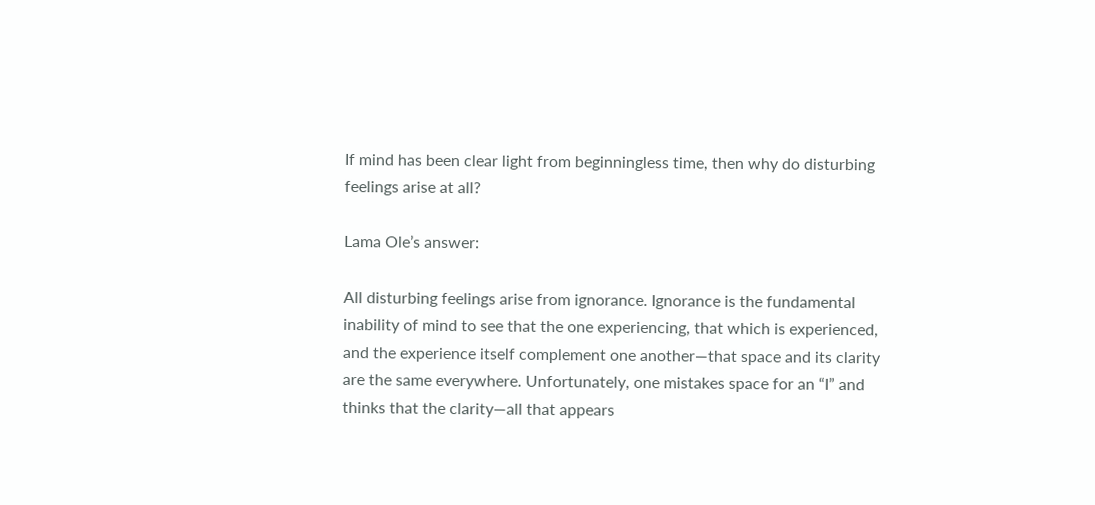If mind has been clear light from beginningless time, then why do disturbing feelings arise at all?

Lama Ole’s answer:

All disturbing feelings arise from ignorance. Ignorance is the fundamental inability of mind to see that the one experiencing, that which is experienced, and the experience itself complement one another—that space and its clarity are the same everywhere. Unfortunately, one mistakes space for an “I” and thinks that the clarity—all that appears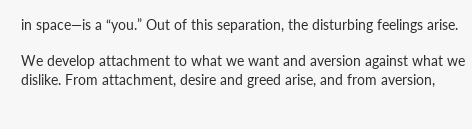in space—is a “you.” Out of this separation, the disturbing feelings arise.

We develop attachment to what we want and aversion against what we dislike. From attachment, desire and greed arise, and from aversion,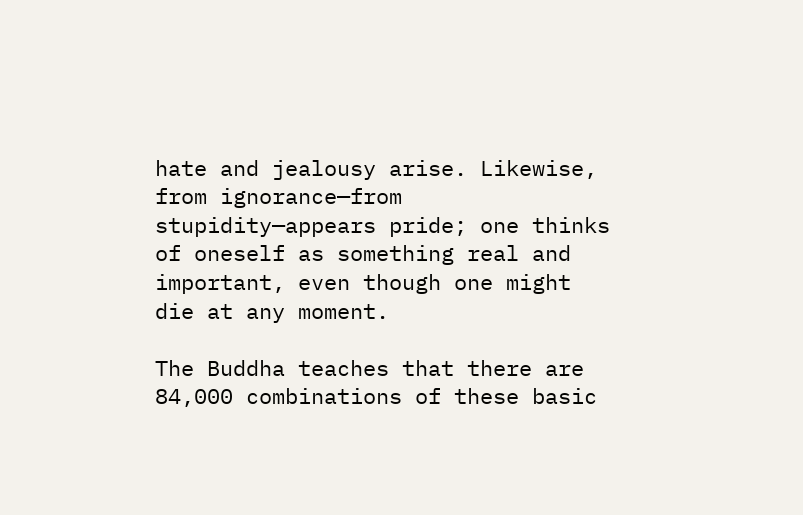hate and jealousy arise. Likewise, from ignorance—from stupidity—appears pride; one thinks of oneself as something real and important, even though one might die at any moment.

The Buddha teaches that there are 84,000 combinations of these basic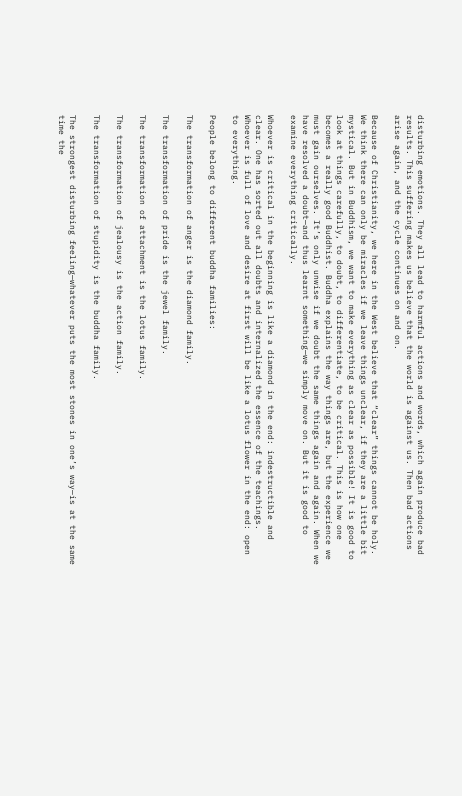disturbing emotions. They all lead to harmful actions and words, which again produce bad results. This suffering makes us believe that the world is against us. Then bad actions arise again, and the cycle continues on and on.

Because of Christianity, we here in the West believe that “clear” things cannot be holy. We think there can only be miracles if we leave things unclear, if they are a little bit mystical. But in Buddhism, we want to make everything as clear as possible! It is good to look at things carefully, to doubt, to differentiate, to be critical. This is how one becomes a really good Buddhist. Buddha explains the way things are, but the experience we must gain ourselves. It’s only unwise if we doubt the same things again and again. When we have resolved a doubt—and thus learnt something—we simply move on. But it is good to examine everything critically.

Whoever is critical in the beginning is like a diamond in the end: indestructible and clear. One has sorted out all doubts and internalized the essence of the teachings. Whoever is full of love and desire at first will be like a lotus flower in the end: open to everything.

People belong to different buddha families:

The transformation of anger is the diamond family.

The transformation of pride is the jewel family.

The transformation of attachment is the lotus family.

The transformation of jealousy is the action family.

The transformation of stupidity is the buddha family.

The strongest disturbing feeling—whatever puts the most stones in one’s way—is at the same time the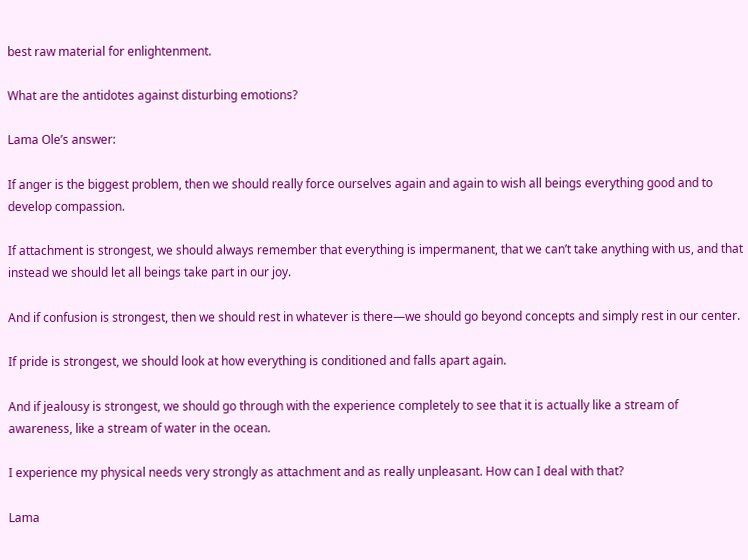best raw material for enlightenment.

What are the antidotes against disturbing emotions?

Lama Ole’s answer:

If anger is the biggest problem, then we should really force ourselves again and again to wish all beings everything good and to develop compassion.

If attachment is strongest, we should always remember that everything is impermanent, that we can’t take anything with us, and that instead we should let all beings take part in our joy.

And if confusion is strongest, then we should rest in whatever is there—we should go beyond concepts and simply rest in our center.

If pride is strongest, we should look at how everything is conditioned and falls apart again.

And if jealousy is strongest, we should go through with the experience completely to see that it is actually like a stream of awareness, like a stream of water in the ocean.

I experience my physical needs very strongly as attachment and as really unpleasant. How can I deal with that?

Lama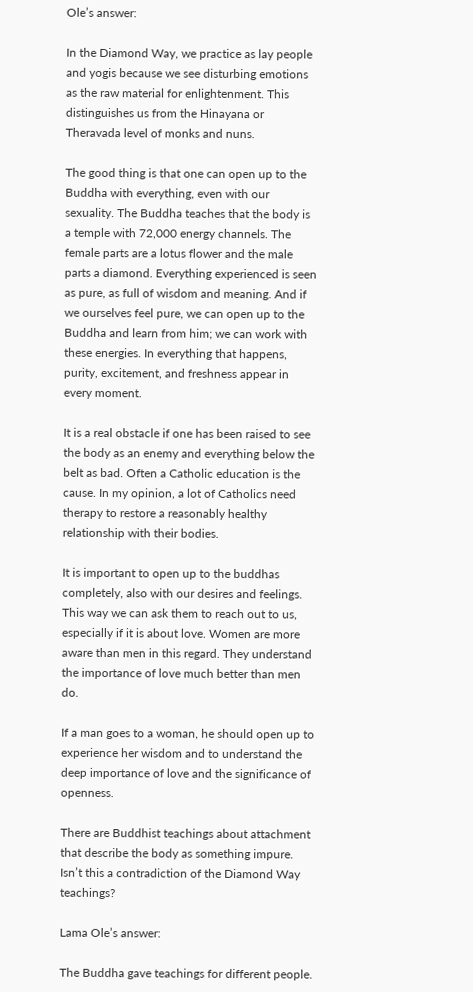Ole’s answer:

In the Diamond Way, we practice as lay people and yogis because we see disturbing emotions as the raw material for enlightenment. This distinguishes us from the Hinayana or Theravada level of monks and nuns.

The good thing is that one can open up to the Buddha with everything, even with our sexuality. The Buddha teaches that the body is a temple with 72,000 energy channels. The female parts are a lotus flower and the male parts a diamond. Everything experienced is seen as pure, as full of wisdom and meaning. And if we ourselves feel pure, we can open up to the Buddha and learn from him; we can work with these energies. In everything that happens, purity, excitement, and freshness appear in every moment.

It is a real obstacle if one has been raised to see the body as an enemy and everything below the belt as bad. Often a Catholic education is the cause. In my opinion, a lot of Catholics need therapy to restore a reasonably healthy relationship with their bodies.

It is important to open up to the buddhas completely, also with our desires and feelings. This way we can ask them to reach out to us, especially if it is about love. Women are more aware than men in this regard. They understand the importance of love much better than men do.

If a man goes to a woman, he should open up to experience her wisdom and to understand the deep importance of love and the significance of openness.

There are Buddhist teachings about attachment that describe the body as something impure. Isn’t this a contradiction of the Diamond Way teachings?

Lama Ole’s answer:

The Buddha gave teachings for different people.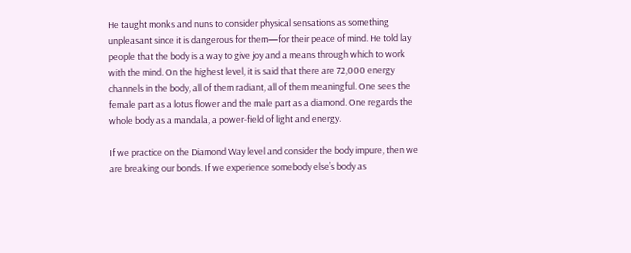He taught monks and nuns to consider physical sensations as something unpleasant since it is dangerous for them—for their peace of mind. He told lay people that the body is a way to give joy and a means through which to work with the mind. On the highest level, it is said that there are 72,000 energy channels in the body, all of them radiant, all of them meaningful. One sees the female part as a lotus flower and the male part as a diamond. One regards the whole body as a mandala, a power-field of light and energy.

If we practice on the Diamond Way level and consider the body impure, then we are breaking our bonds. If we experience somebody else’s body as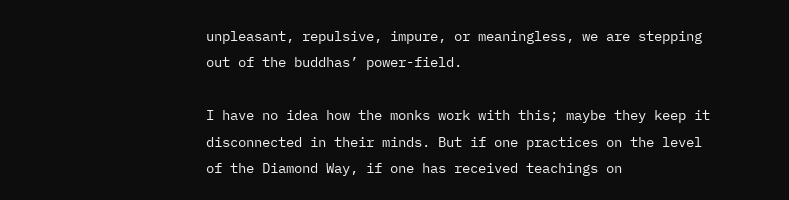unpleasant, repulsive, impure, or meaningless, we are stepping out of the buddhas’ power-field.

I have no idea how the monks work with this; maybe they keep it disconnected in their minds. But if one practices on the level of the Diamond Way, if one has received teachings on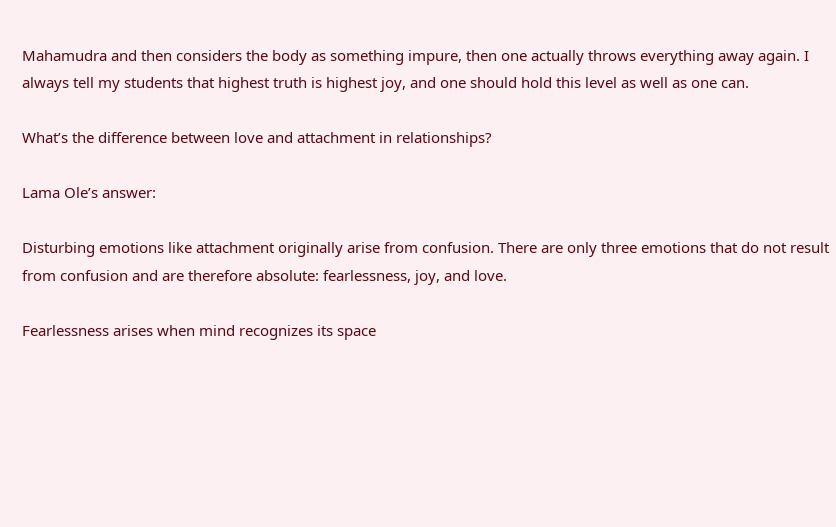Mahamudra and then considers the body as something impure, then one actually throws everything away again. I always tell my students that highest truth is highest joy, and one should hold this level as well as one can.

What’s the difference between love and attachment in relationships?

Lama Ole’s answer:

Disturbing emotions like attachment originally arise from confusion. There are only three emotions that do not result from confusion and are therefore absolute: fearlessness, joy, and love.

Fearlessness arises when mind recognizes its space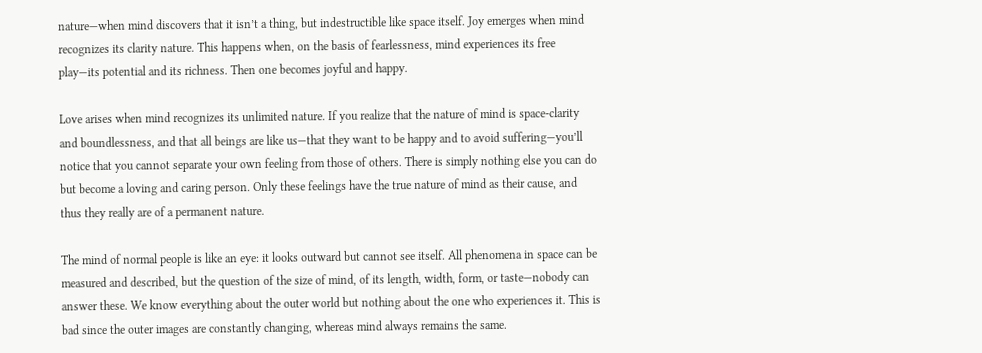nature—when mind discovers that it isn’t a thing, but indestructible like space itself. Joy emerges when mind recognizes its clarity nature. This happens when, on the basis of fearlessness, mind experiences its free play—its potential and its richness. Then one becomes joyful and happy.

Love arises when mind recognizes its unlimited nature. If you realize that the nature of mind is space-clarity and boundlessness, and that all beings are like us—that they want to be happy and to avoid suffering—you’ll notice that you cannot separate your own feeling from those of others. There is simply nothing else you can do but become a loving and caring person. Only these feelings have the true nature of mind as their cause, and thus they really are of a permanent nature.

The mind of normal people is like an eye: it looks outward but cannot see itself. All phenomena in space can be measured and described, but the question of the size of mind, of its length, width, form, or taste—nobody can answer these. We know everything about the outer world but nothing about the one who experiences it. This is bad since the outer images are constantly changing, whereas mind always remains the same.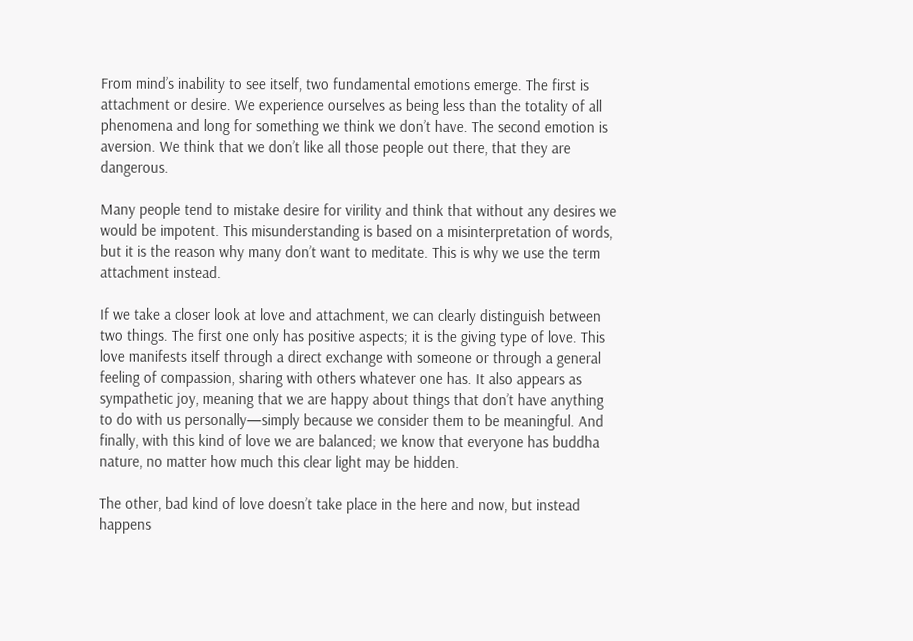From mind’s inability to see itself, two fundamental emotions emerge. The first is attachment or desire. We experience ourselves as being less than the totality of all phenomena and long for something we think we don’t have. The second emotion is aversion. We think that we don’t like all those people out there, that they are dangerous.

Many people tend to mistake desire for virility and think that without any desires we would be impotent. This misunderstanding is based on a misinterpretation of words, but it is the reason why many don’t want to meditate. This is why we use the term attachment instead.

If we take a closer look at love and attachment, we can clearly distinguish between two things. The first one only has positive aspects; it is the giving type of love. This love manifests itself through a direct exchange with someone or through a general feeling of compassion, sharing with others whatever one has. It also appears as sympathetic joy, meaning that we are happy about things that don’t have anything to do with us personally—simply because we consider them to be meaningful. And finally, with this kind of love we are balanced; we know that everyone has buddha nature, no matter how much this clear light may be hidden.

The other, bad kind of love doesn’t take place in the here and now, but instead happens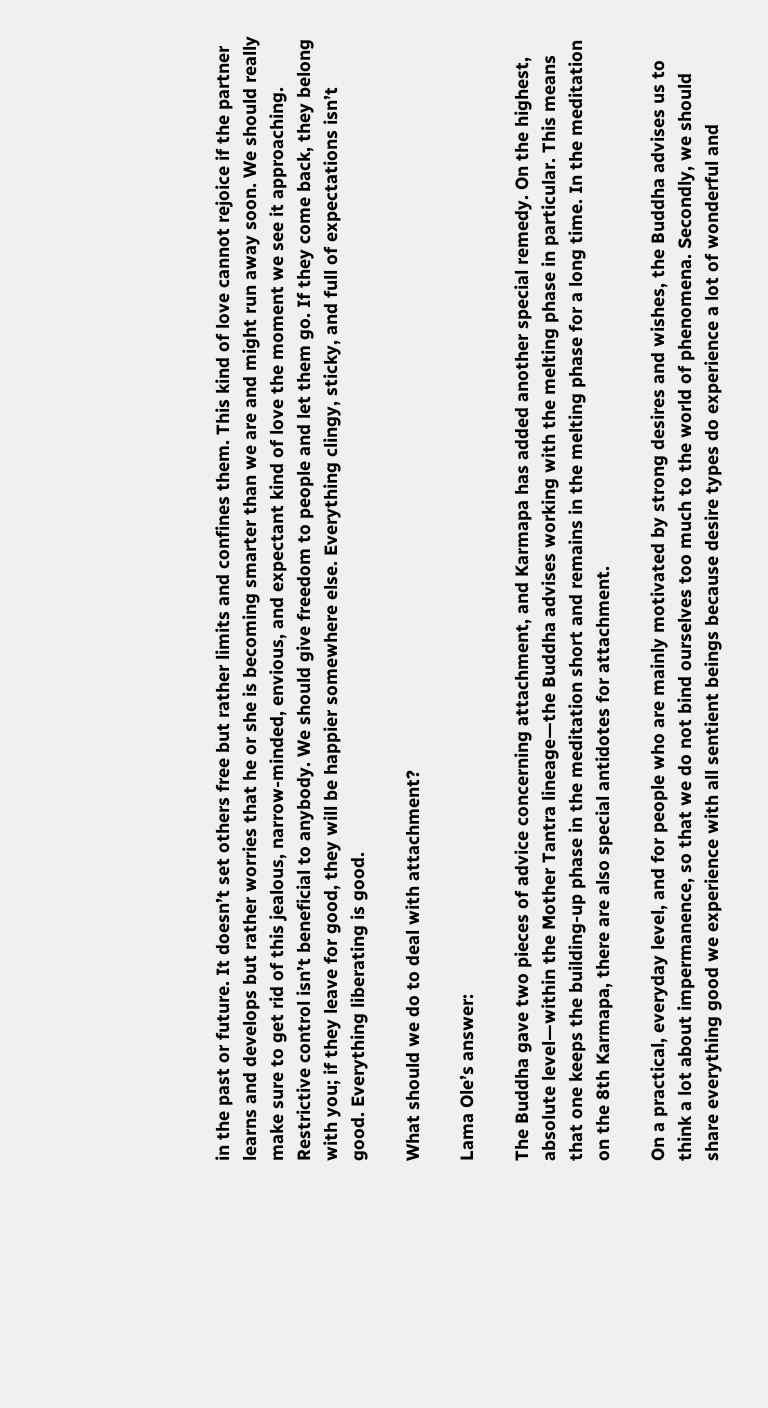in the past or future. It doesn’t set others free but rather limits and confines them. This kind of love cannot rejoice if the partner learns and develops but rather worries that he or she is becoming smarter than we are and might run away soon. We should really make sure to get rid of this jealous, narrow-minded, envious, and expectant kind of love the moment we see it approaching. Restrictive control isn’t beneficial to anybody. We should give freedom to people and let them go. If they come back, they belong with you; if they leave for good, they will be happier somewhere else. Everything clingy, sticky, and full of expectations isn’t good. Everything liberating is good.

What should we do to deal with attachment?

Lama Ole’s answer:

The Buddha gave two pieces of advice concerning attachment, and Karmapa has added another special remedy. On the highest, absolute level—within the Mother Tantra lineage—the Buddha advises working with the melting phase in particular. This means that one keeps the building-up phase in the meditation short and remains in the melting phase for a long time. In the meditation on the 8th Karmapa, there are also special antidotes for attachment.

On a practical, everyday level, and for people who are mainly motivated by strong desires and wishes, the Buddha advises us to think a lot about impermanence, so that we do not bind ourselves too much to the world of phenomena. Secondly, we should share everything good we experience with all sentient beings because desire types do experience a lot of wonderful and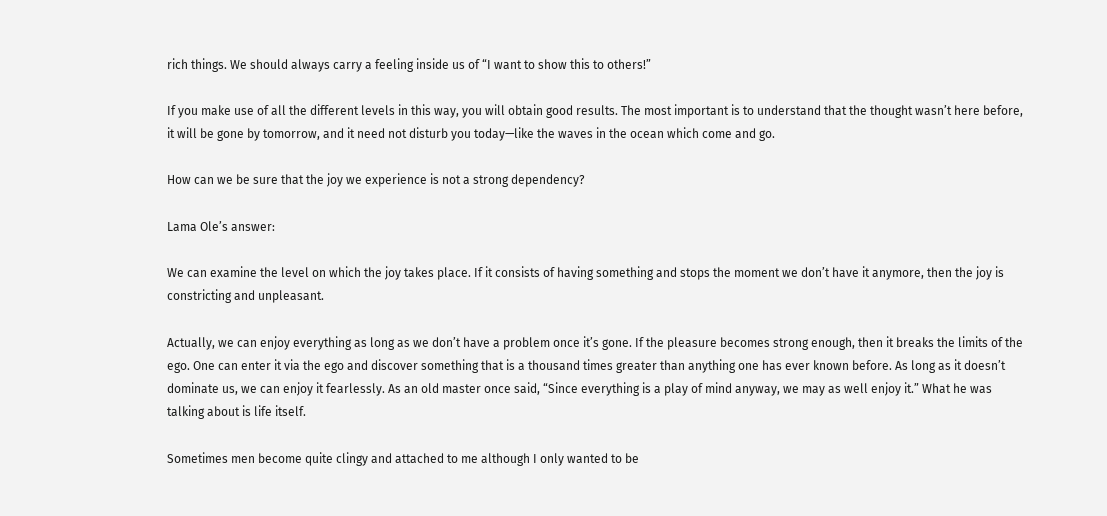rich things. We should always carry a feeling inside us of “I want to show this to others!”

If you make use of all the different levels in this way, you will obtain good results. The most important is to understand that the thought wasn’t here before, it will be gone by tomorrow, and it need not disturb you today—like the waves in the ocean which come and go.

How can we be sure that the joy we experience is not a strong dependency?

Lama Ole’s answer:

We can examine the level on which the joy takes place. If it consists of having something and stops the moment we don’t have it anymore, then the joy is constricting and unpleasant.

Actually, we can enjoy everything as long as we don’t have a problem once it’s gone. If the pleasure becomes strong enough, then it breaks the limits of the ego. One can enter it via the ego and discover something that is a thousand times greater than anything one has ever known before. As long as it doesn’t dominate us, we can enjoy it fearlessly. As an old master once said, “Since everything is a play of mind anyway, we may as well enjoy it.” What he was talking about is life itself.

Sometimes men become quite clingy and attached to me although I only wanted to be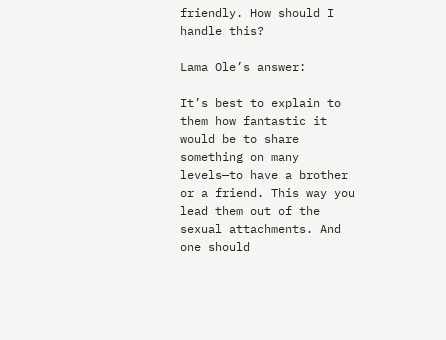friendly. How should I handle this?

Lama Ole’s answer:

It’s best to explain to them how fantastic it would be to share something on many levels—to have a brother or a friend. This way you lead them out of the sexual attachments. And one should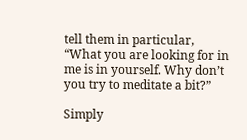tell them in particular, “What you are looking for in me is in yourself. Why don’t you try to meditate a bit?”

Simply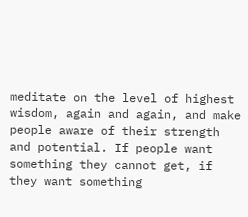meditate on the level of highest wisdom, again and again, and make people aware of their strength and potential. If people want something they cannot get, if they want something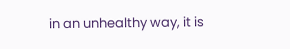in an unhealthy way, it is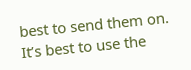best to send them on. It’s best to use the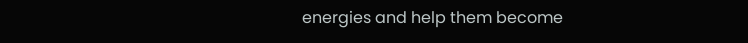energies and help them become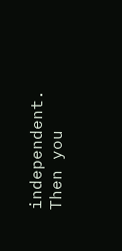independent. Then you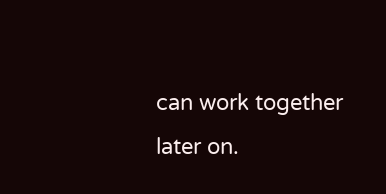can work together later on.